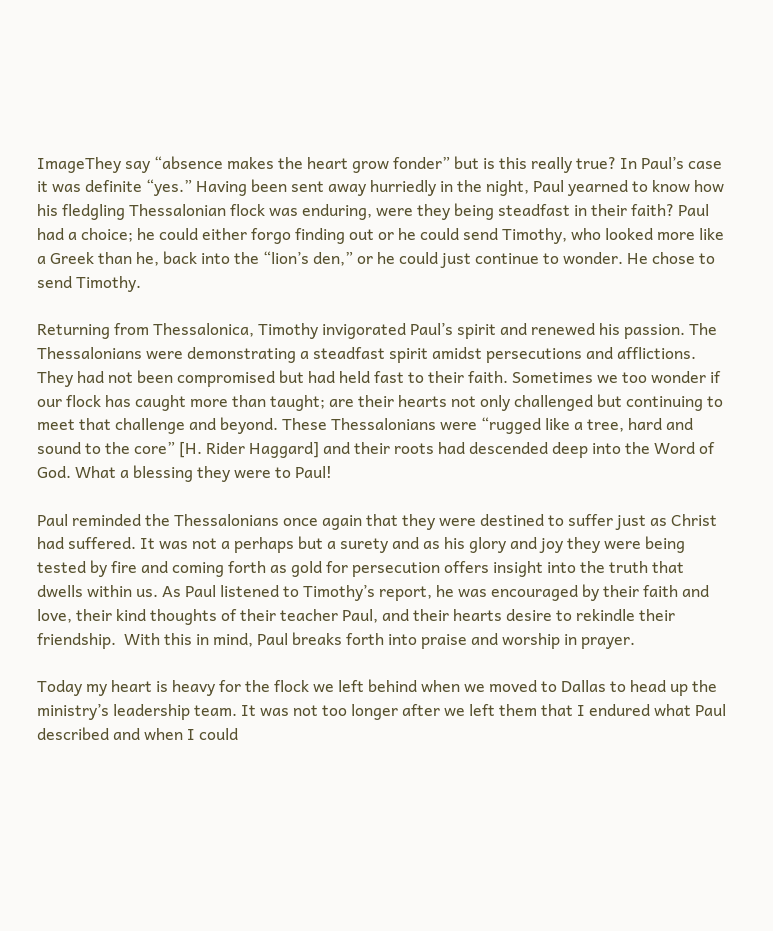ImageThey say “absence makes the heart grow fonder” but is this really true? In Paul’s case it was definite “yes.” Having been sent away hurriedly in the night, Paul yearned to know how his fledgling Thessalonian flock was enduring, were they being steadfast in their faith? Paul had a choice; he could either forgo finding out or he could send Timothy, who looked more like a Greek than he, back into the “lion’s den,” or he could just continue to wonder. He chose to send Timothy.

Returning from Thessalonica, Timothy invigorated Paul’s spirit and renewed his passion. The Thessalonians were demonstrating a steadfast spirit amidst persecutions and afflictions. They had not been compromised but had held fast to their faith. Sometimes we too wonder if our flock has caught more than taught; are their hearts not only challenged but continuing to meet that challenge and beyond. These Thessalonians were “rugged like a tree, hard and sound to the core” [H. Rider Haggard] and their roots had descended deep into the Word of God. What a blessing they were to Paul!

Paul reminded the Thessalonians once again that they were destined to suffer just as Christ had suffered. It was not a perhaps but a surety and as his glory and joy they were being tested by fire and coming forth as gold for persecution offers insight into the truth that dwells within us. As Paul listened to Timothy’s report, he was encouraged by their faith and love, their kind thoughts of their teacher Paul, and their hearts desire to rekindle their friendship.  With this in mind, Paul breaks forth into praise and worship in prayer.

Today my heart is heavy for the flock we left behind when we moved to Dallas to head up the ministry’s leadership team. It was not too longer after we left them that I endured what Paul described and when I could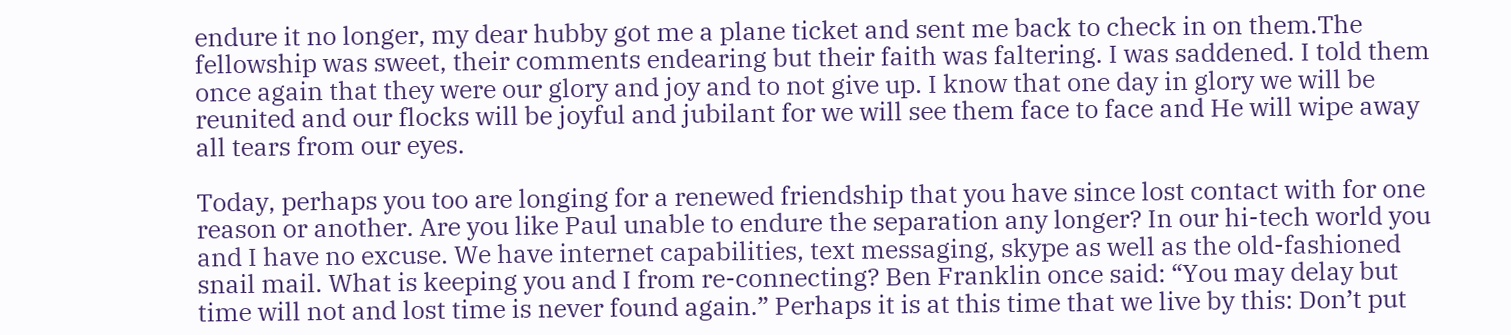endure it no longer, my dear hubby got me a plane ticket and sent me back to check in on them.The fellowship was sweet, their comments endearing but their faith was faltering. I was saddened. I told them once again that they were our glory and joy and to not give up. I know that one day in glory we will be reunited and our flocks will be joyful and jubilant for we will see them face to face and He will wipe away all tears from our eyes.

Today, perhaps you too are longing for a renewed friendship that you have since lost contact with for one reason or another. Are you like Paul unable to endure the separation any longer? In our hi-tech world you and I have no excuse. We have internet capabilities, text messaging, skype as well as the old-fashioned snail mail. What is keeping you and I from re-connecting? Ben Franklin once said: “You may delay but time will not and lost time is never found again.” Perhaps it is at this time that we live by this: Don’t put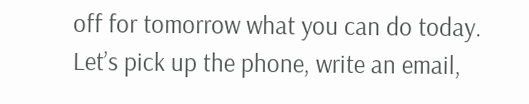off for tomorrow what you can do today. Let’s pick up the phone, write an email,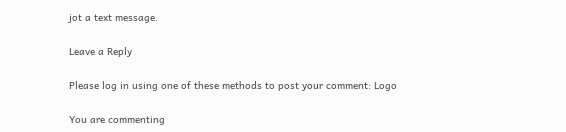jot a text message.

Leave a Reply

Please log in using one of these methods to post your comment: Logo

You are commenting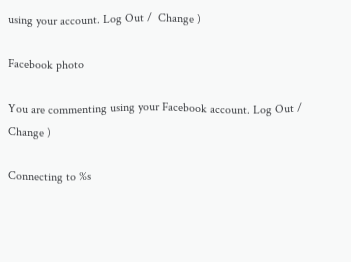using your account. Log Out /  Change )

Facebook photo

You are commenting using your Facebook account. Log Out /  Change )

Connecting to %s